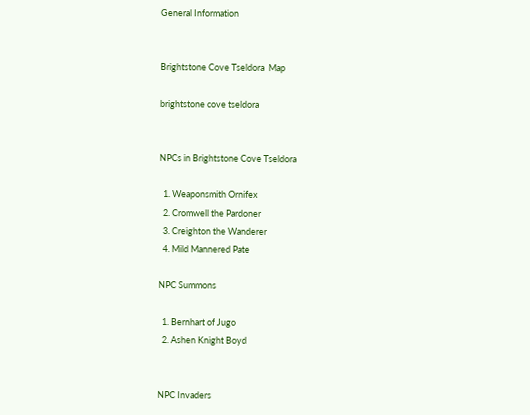General Information


Brightstone Cove Tseldora  Map

brightstone cove tseldora


NPCs in Brightstone Cove Tseldora

  1. Weaponsmith Ornifex
  2. Cromwell the Pardoner
  3. Creighton the Wanderer
  4. Mild Mannered Pate

NPC Summons

  1. Bernhart of Jugo
  2. Ashen Knight Boyd


NPC Invaders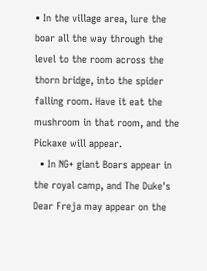• In the village area, lure the boar all the way through the level to the room across the thorn bridge, into the spider falling room. Have it eat the mushroom in that room, and the Pickaxe will appear.
  • In NG+ giant Boars appear in the royal camp, and The Duke's Dear Freja may appear on the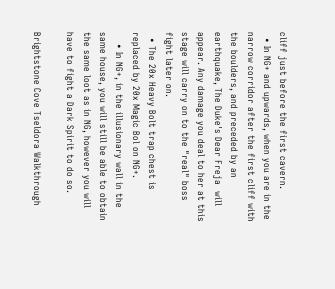cliff just before the first cavern.
  • In NG+ and upwards, when you are in the narrow corridor after the first cliff with the boulders, and preceded by an earthquake, The Duke's Dear Freja  will appear. Any damage you deal to her at this stage will carry on to the "real" boss fight later on.
  • The 20x Heavy Bolt trap chest is replaced by 20x Magic Bol on NG+.
    • In NG+, in the illusionary wall in the same house, you will still be able to obtain the same loot as in NG, however you will have to fight a Dark Spirit to do so.

Brightstone Cove Tseldora Walkthrough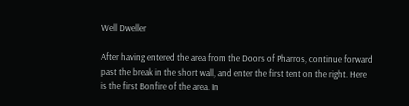Well Dweller

After having entered the area from the Doors of Pharros, continue forward past the break in the short wall, and enter the first tent on the right. Here is the first Bonfire of the area. In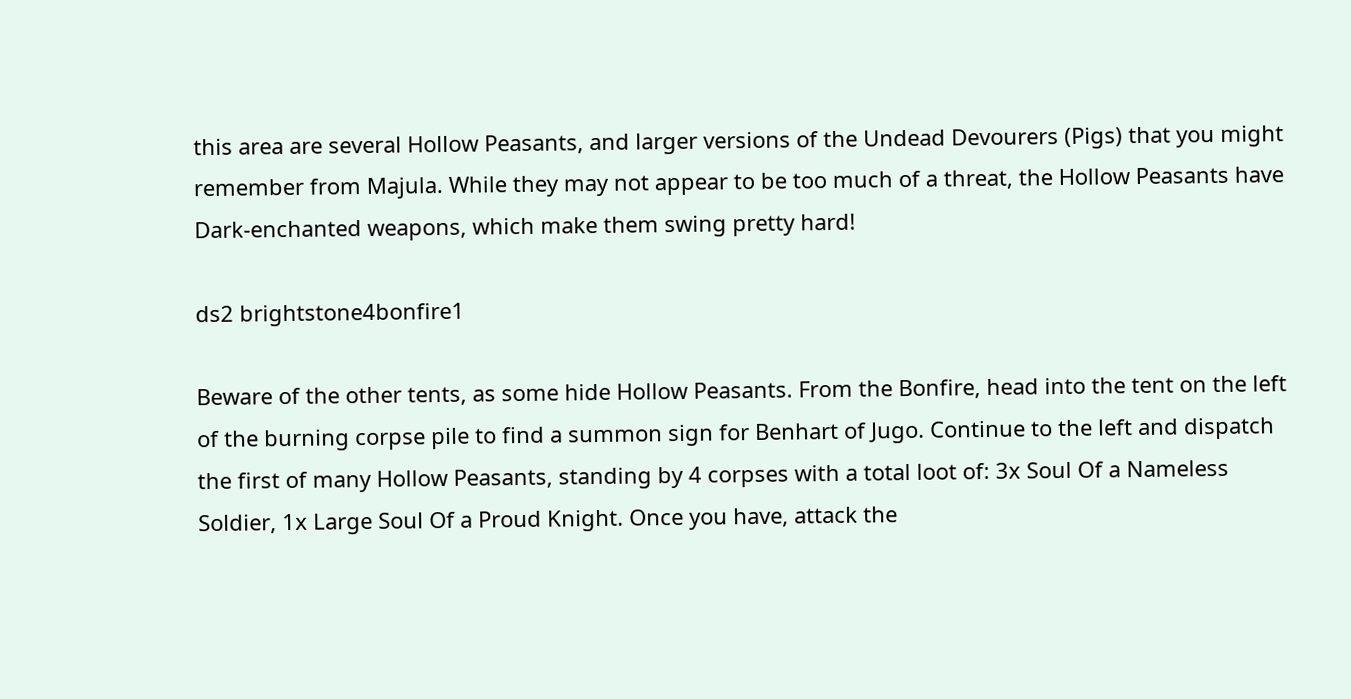this area are several Hollow Peasants, and larger versions of the Undead Devourers (Pigs) that you might remember from Majula. While they may not appear to be too much of a threat, the Hollow Peasants have Dark-enchanted weapons, which make them swing pretty hard!

ds2 brightstone4bonfire1

Beware of the other tents, as some hide Hollow Peasants. From the Bonfire, head into the tent on the left of the burning corpse pile to find a summon sign for Benhart of Jugo. Continue to the left and dispatch the first of many Hollow Peasants, standing by 4 corpses with a total loot of: 3x Soul Of a Nameless Soldier, 1x Large Soul Of a Proud Knight. Once you have, attack the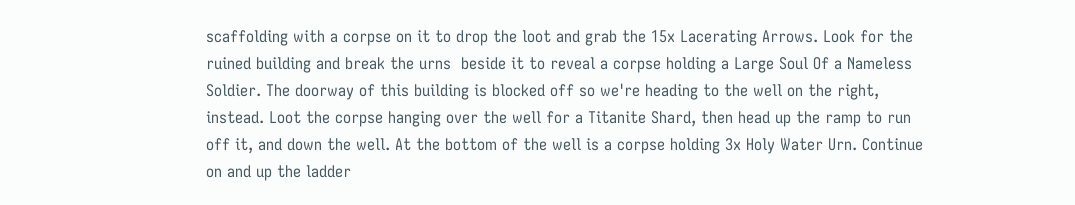scaffolding with a corpse on it to drop the loot and grab the 15x Lacerating Arrows. Look for the ruined building and break the urns  beside it to reveal a corpse holding a Large Soul Of a Nameless Soldier. The doorway of this building is blocked off so we're heading to the well on the right, instead. Loot the corpse hanging over the well for a Titanite Shard, then head up the ramp to run off it, and down the well. At the bottom of the well is a corpse holding 3x Holy Water Urn. Continue on and up the ladder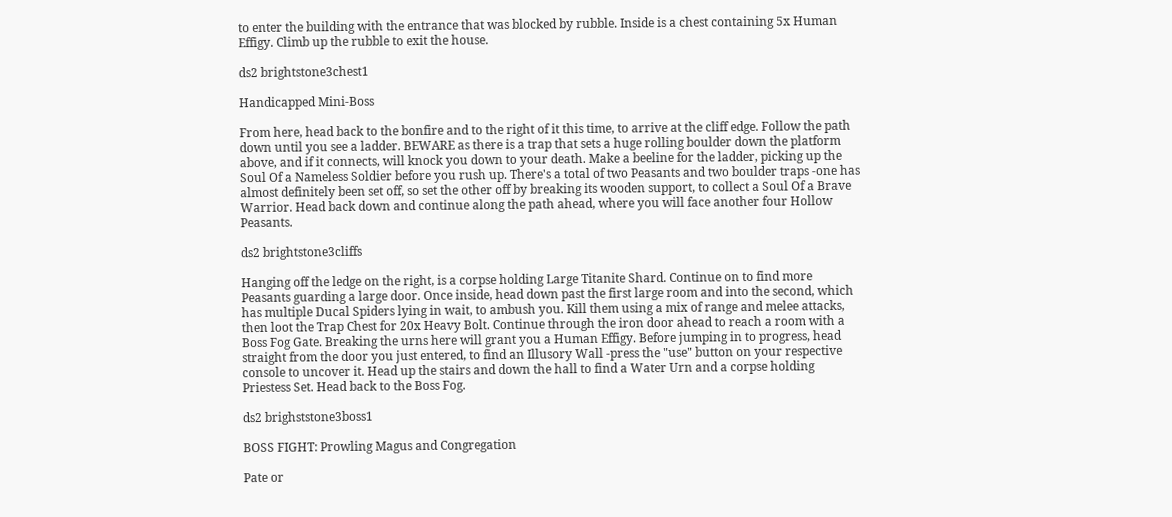to enter the building with the entrance that was blocked by rubble. Inside is a chest containing 5x Human Effigy. Climb up the rubble to exit the house.

ds2 brightstone3chest1

Handicapped Mini-Boss

From here, head back to the bonfire and to the right of it this time, to arrive at the cliff edge. Follow the path down until you see a ladder. BEWARE as there is a trap that sets a huge rolling boulder down the platform above, and if it connects, will knock you down to your death. Make a beeline for the ladder, picking up the Soul Of a Nameless Soldier before you rush up. There's a total of two Peasants and two boulder traps -one has almost definitely been set off, so set the other off by breaking its wooden support, to collect a Soul Of a Brave Warrior. Head back down and continue along the path ahead, where you will face another four Hollow Peasants.

ds2 brightstone3cliffs

Hanging off the ledge on the right, is a corpse holding Large Titanite Shard. Continue on to find more Peasants guarding a large door. Once inside, head down past the first large room and into the second, which has multiple Ducal Spiders lying in wait, to ambush you. Kill them using a mix of range and melee attacks, then loot the Trap Chest for 20x Heavy Bolt. Continue through the iron door ahead to reach a room with a Boss Fog Gate. Breaking the urns here will grant you a Human Effigy. Before jumping in to progress, head straight from the door you just entered, to find an Illusory Wall -press the "use" button on your respective console to uncover it. Head up the stairs and down the hall to find a Water Urn and a corpse holding Priestess Set. Head back to the Boss Fog.

ds2 brighststone3boss1

BOSS FIGHT: Prowling Magus and Congregation

Pate or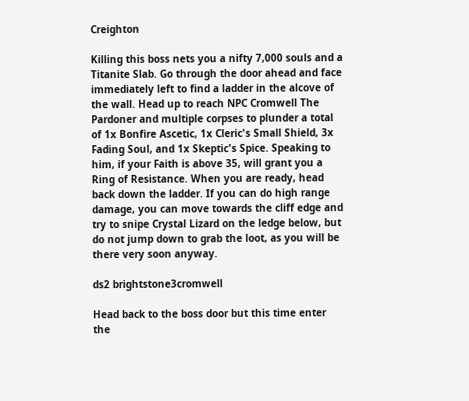Creighton

Killing this boss nets you a nifty 7,000 souls and a Titanite Slab. Go through the door ahead and face immediately left to find a ladder in the alcove of the wall. Head up to reach NPC Cromwell The Pardoner and multiple corpses to plunder a total of 1x Bonfire Ascetic, 1x Cleric's Small Shield, 3x Fading Soul, and 1x Skeptic's Spice. Speaking to him, if your Faith is above 35, will grant you a Ring of Resistance. When you are ready, head back down the ladder. If you can do high range damage, you can move towards the cliff edge and try to snipe Crystal Lizard on the ledge below, but do not jump down to grab the loot, as you will be there very soon anyway.

ds2 brightstone3cromwell

Head back to the boss door but this time enter the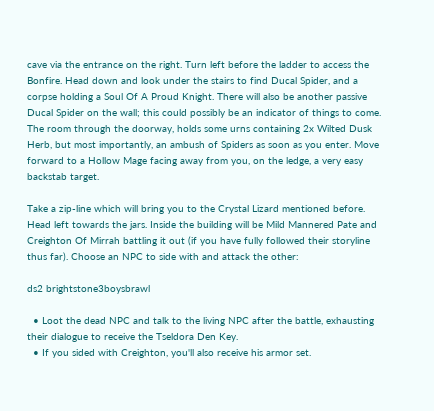cave via the entrance on the right. Turn left before the ladder to access the Bonfire. Head down and look under the stairs to find Ducal Spider, and a corpse holding a Soul Of A Proud Knight. There will also be another passive Ducal Spider on the wall; this could possibly be an indicator of things to come. The room through the doorway, holds some urns containing 2x Wilted Dusk Herb, but most importantly, an ambush of Spiders as soon as you enter. Move forward to a Hollow Mage facing away from you, on the ledge, a very easy backstab target.

Take a zip-line which will bring you to the Crystal Lizard mentioned before. Head left towards the jars. Inside the building will be Mild Mannered Pate and Creighton Of Mirrah battling it out (if you have fully followed their storyline thus far). Choose an NPC to side with and attack the other:

ds2 brightstone3boysbrawl

  • Loot the dead NPC and talk to the living NPC after the battle, exhausting their dialogue to receive the Tseldora Den Key.
  • If you sided with Creighton, you'll also receive his armor set.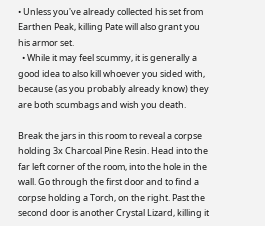• Unless you've already collected his set from Earthen Peak, killing Pate will also grant you his armor set.
  • While it may feel scummy, it is generally a good idea to also kill whoever you sided with, because (as you probably already know) they are both scumbags and wish you death.

Break the jars in this room to reveal a corpse holding 3x Charcoal Pine Resin. Head into the far left corner of the room, into the hole in the wall. Go through the first door and to find a corpse holding a Torch, on the right. Past the second door is another Crystal Lizard, killing it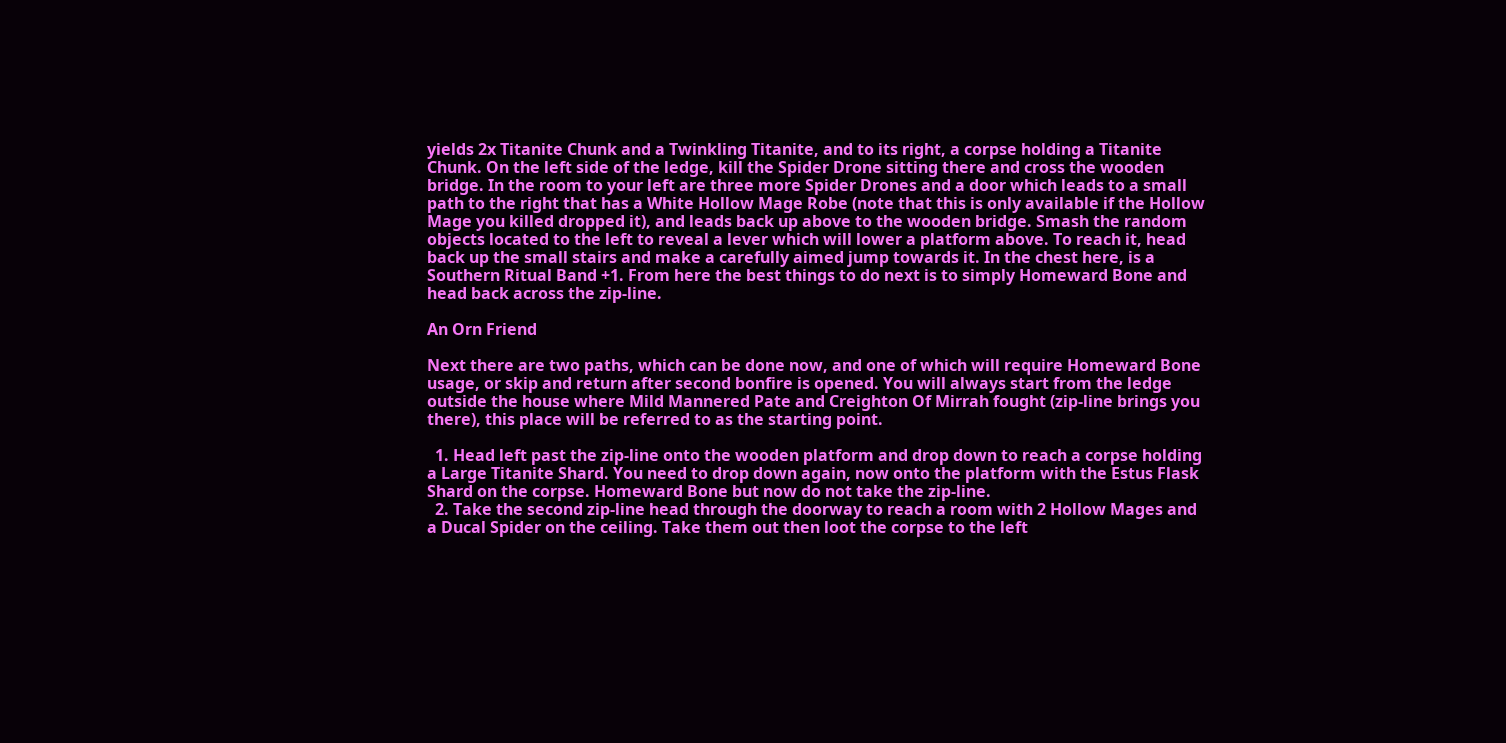yields 2x Titanite Chunk and a Twinkling Titanite, and to its right, a corpse holding a Titanite Chunk. On the left side of the ledge, kill the Spider Drone sitting there and cross the wooden bridge. In the room to your left are three more Spider Drones and a door which leads to a small path to the right that has a White Hollow Mage Robe (note that this is only available if the Hollow Mage you killed dropped it), and leads back up above to the wooden bridge. Smash the random objects located to the left to reveal a lever which will lower a platform above. To reach it, head back up the small stairs and make a carefully aimed jump towards it. In the chest here, is a Southern Ritual Band +1. From here the best things to do next is to simply Homeward Bone and head back across the zip-line.

An Orn Friend

Next there are two paths, which can be done now, and one of which will require Homeward Bone usage, or skip and return after second bonfire is opened. You will always start from the ledge outside the house where Mild Mannered Pate and Creighton Of Mirrah fought (zip-line brings you there), this place will be referred to as the starting point.

  1. Head left past the zip-line onto the wooden platform and drop down to reach a corpse holding a Large Titanite Shard. You need to drop down again, now onto the platform with the Estus Flask Shard on the corpse. Homeward Bone but now do not take the zip-line.
  2. Take the second zip-line head through the doorway to reach a room with 2 Hollow Mages and a Ducal Spider on the ceiling. Take them out then loot the corpse to the left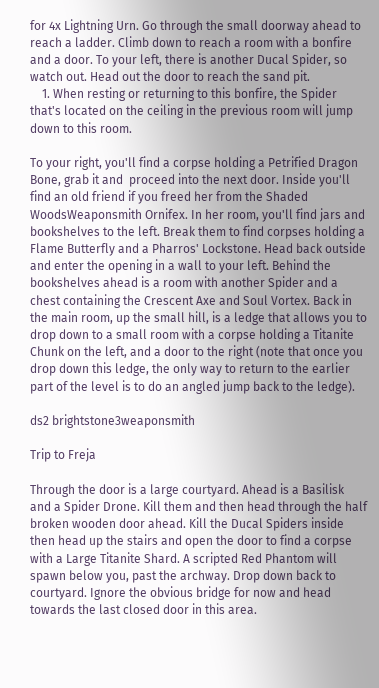for 4x Lightning Urn. Go through the small doorway ahead to reach a ladder. Climb down to reach a room with a bonfire and a door. To your left, there is another Ducal Spider, so watch out. Head out the door to reach the sand pit.
    1. When resting or returning to this bonfire, the Spider that's located on the ceiling in the previous room will jump down to this room.

To your right, you'll find a corpse holding a Petrified Dragon Bone, grab it and  proceed into the next door. Inside you'll find an old friend if you freed her from the Shaded WoodsWeaponsmith Ornifex. In her room, you'll find jars and bookshelves to the left. Break them to find corpses holding a Flame Butterfly and a Pharros' Lockstone. Head back outside and enter the opening in a wall to your left. Behind the bookshelves ahead is a room with another Spider and a chest containing the Crescent Axe and Soul Vortex. Back in the main room, up the small hill, is a ledge that allows you to drop down to a small room with a corpse holding a Titanite Chunk on the left, and a door to the right (note that once you drop down this ledge, the only way to return to the earlier part of the level is to do an angled jump back to the ledge).

ds2 brightstone3weaponsmith

Trip to Freja

Through the door is a large courtyard. Ahead is a Basilisk and a Spider Drone. Kill them and then head through the half broken wooden door ahead. Kill the Ducal Spiders inside then head up the stairs and open the door to find a corpse with a Large Titanite Shard. A scripted Red Phantom will spawn below you, past the archway. Drop down back to courtyard. Ignore the obvious bridge for now and head towards the last closed door in this area.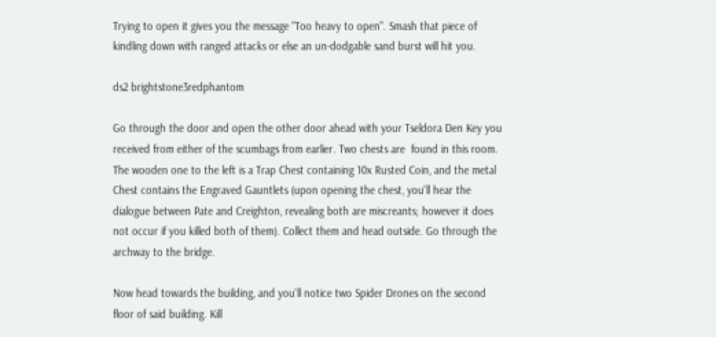Trying to open it gives you the message "Too heavy to open". Smash that piece of kindling down with ranged attacks or else an un-dodgable sand burst will hit you.

ds2 brightstone3redphantom

Go through the door and open the other door ahead with your Tseldora Den Key you received from either of the scumbags from earlier. Two chests are  found in this room. The wooden one to the left is a Trap Chest containing 10x Rusted Coin, and the metal Chest contains the Engraved Gauntlets (upon opening the chest, you'll hear the dialogue between Pate and Creighton, revealing both are miscreants; however it does not occur if you killed both of them). Collect them and head outside. Go through the archway to the bridge.

Now head towards the building, and you'll notice two Spider Drones on the second floor of said building. Kill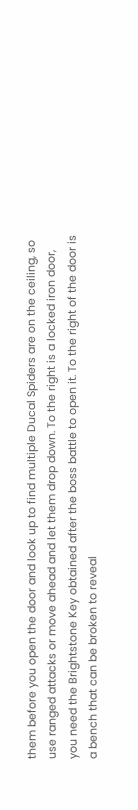them before you open the door and look up to find multiple Ducal Spiders are on the ceiling, so use ranged attacks or move ahead and let them drop down. To the right is a locked iron door, you need the Brightstone Key obtained after the boss battle to open it. To the right of the door is a bench that can be broken to reveal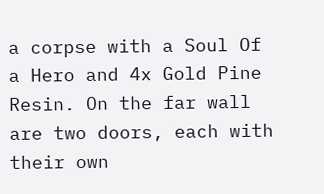a corpse with a Soul Of a Hero and 4x Gold Pine Resin. On the far wall are two doors, each with their own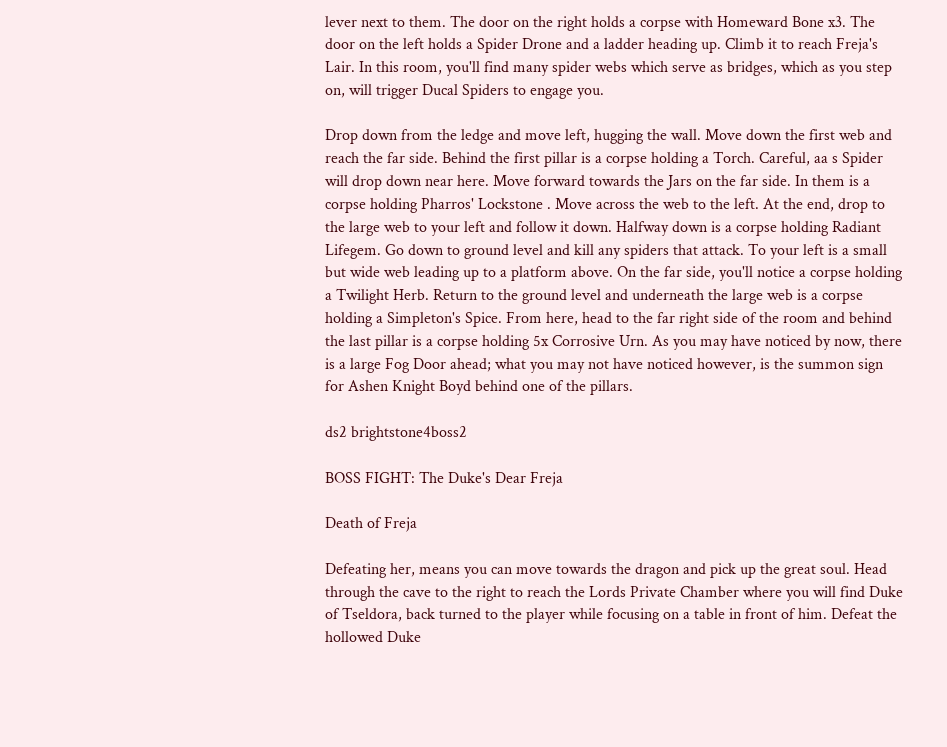lever next to them. The door on the right holds a corpse with Homeward Bone x3. The door on the left holds a Spider Drone and a ladder heading up. Climb it to reach Freja's Lair. In this room, you'll find many spider webs which serve as bridges, which as you step on, will trigger Ducal Spiders to engage you.

Drop down from the ledge and move left, hugging the wall. Move down the first web and reach the far side. Behind the first pillar is a corpse holding a Torch. Careful, aa s Spider will drop down near here. Move forward towards the Jars on the far side. In them is a corpse holding Pharros' Lockstone . Move across the web to the left. At the end, drop to the large web to your left and follow it down. Halfway down is a corpse holding Radiant Lifegem. Go down to ground level and kill any spiders that attack. To your left is a small but wide web leading up to a platform above. On the far side, you'll notice a corpse holding a Twilight Herb. Return to the ground level and underneath the large web is a corpse holding a Simpleton's Spice. From here, head to the far right side of the room and behind the last pillar is a corpse holding 5x Corrosive Urn. As you may have noticed by now, there is a large Fog Door ahead; what you may not have noticed however, is the summon sign for Ashen Knight Boyd behind one of the pillars.

ds2 brightstone4boss2

BOSS FIGHT: The Duke's Dear Freja

Death of Freja

Defeating her, means you can move towards the dragon and pick up the great soul. Head through the cave to the right to reach the Lords Private Chamber where you will find Duke of Tseldora, back turned to the player while focusing on a table in front of him. Defeat the hollowed Duke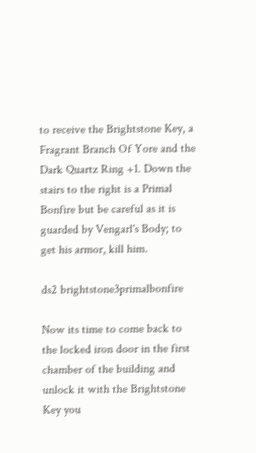to receive the Brightstone Key, a Fragrant Branch Of Yore and the Dark Quartz Ring +1. Down the stairs to the right is a Primal Bonfire but be careful as it is guarded by Vengarl's Body; to get his armor, kill him.

ds2 brightstone3primalbonfire

Now its time to come back to the locked iron door in the first chamber of the building and unlock it with the Brightstone Key you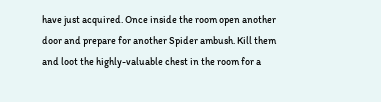have just acquired. Once inside the room open another door and prepare for another Spider ambush. Kill them and loot the highly-valuable chest in the room for a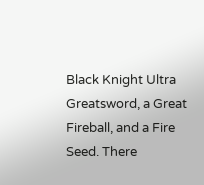Black Knight Ultra Greatsword, a Great Fireball, and a Fire Seed. There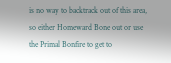is no way to backtrack out of this area, so either Homeward Bone out or use the Primal Bonfire to get to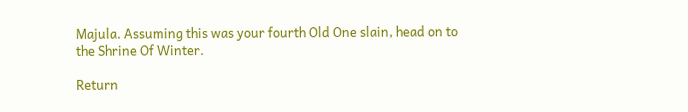Majula. Assuming this was your fourth Old One slain, head on to the Shrine Of Winter.

Return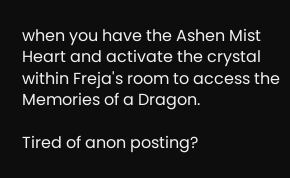when you have the Ashen Mist Heart and activate the crystal within Freja's room to access the Memories of a Dragon.

Tired of anon posting?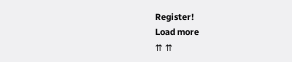Register!
Load more
⇈ ⇈